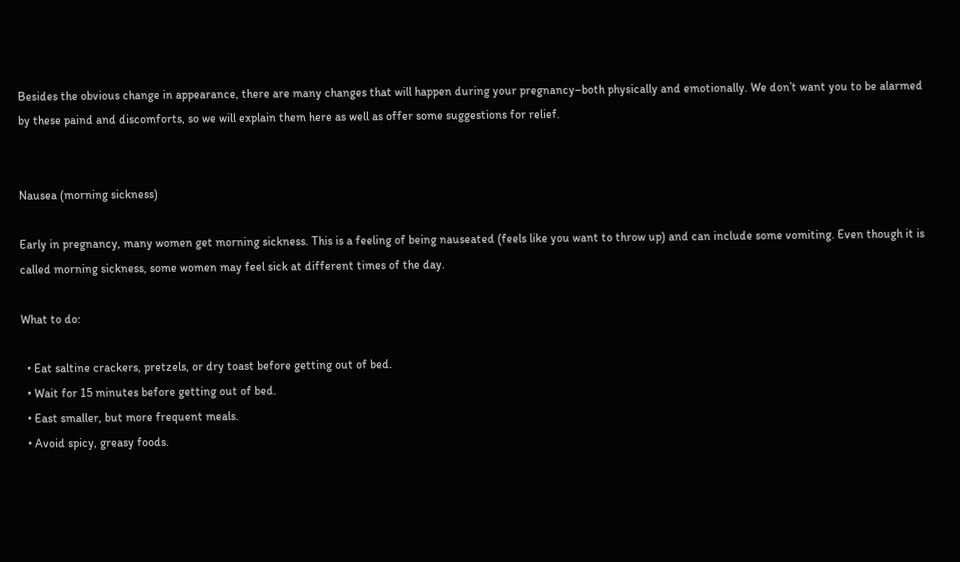Besides the obvious change in appearance, there are many changes that will happen during your pregnancy–both physically and emotionally. We don’t want you to be alarmed by these paind and discomforts, so we will explain them here as well as offer some suggestions for relief.


Nausea (morning sickness)

Early in pregnancy, many women get morning sickness. This is a feeling of being nauseated (feels like you want to throw up) and can include some vomiting. Even though it is called morning sickness, some women may feel sick at different times of the day.

What to do:

  • Eat saltine crackers, pretzels, or dry toast before getting out of bed.
  • Wait for 15 minutes before getting out of bed.
  • East smaller, but more frequent meals.
  • Avoid spicy, greasy foods.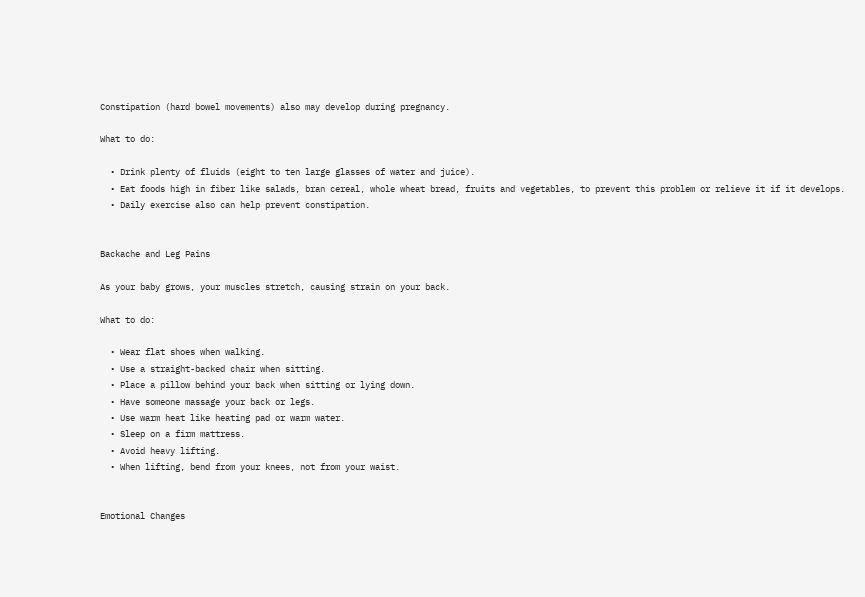Constipation (hard bowel movements) also may develop during pregnancy.

What to do:

  • Drink plenty of fluids (eight to ten large glasses of water and juice).
  • Eat foods high in fiber like salads, bran cereal, whole wheat bread, fruits and vegetables, to prevent this problem or relieve it if it develops.
  • Daily exercise also can help prevent constipation.


Backache and Leg Pains

As your baby grows, your muscles stretch, causing strain on your back.

What to do:

  • Wear flat shoes when walking.
  • Use a straight-backed chair when sitting.
  • Place a pillow behind your back when sitting or lying down.
  • Have someone massage your back or legs.
  • Use warm heat like heating pad or warm water.
  • Sleep on a firm mattress.
  • Avoid heavy lifting.
  • When lifting, bend from your knees, not from your waist.


Emotional Changes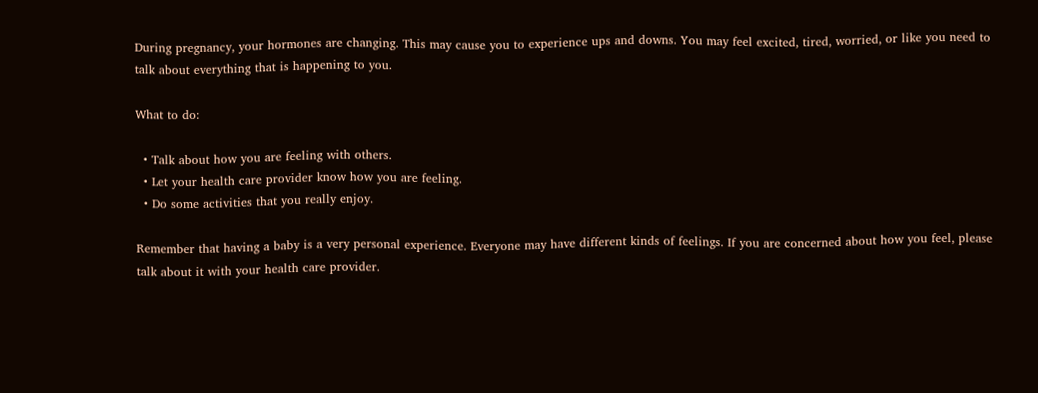During pregnancy, your hormones are changing. This may cause you to experience ups and downs. You may feel excited, tired, worried, or like you need to talk about everything that is happening to you.

What to do:

  • Talk about how you are feeling with others.
  • Let your health care provider know how you are feeling.
  • Do some activities that you really enjoy.

Remember that having a baby is a very personal experience. Everyone may have different kinds of feelings. If you are concerned about how you feel, please talk about it with your health care provider.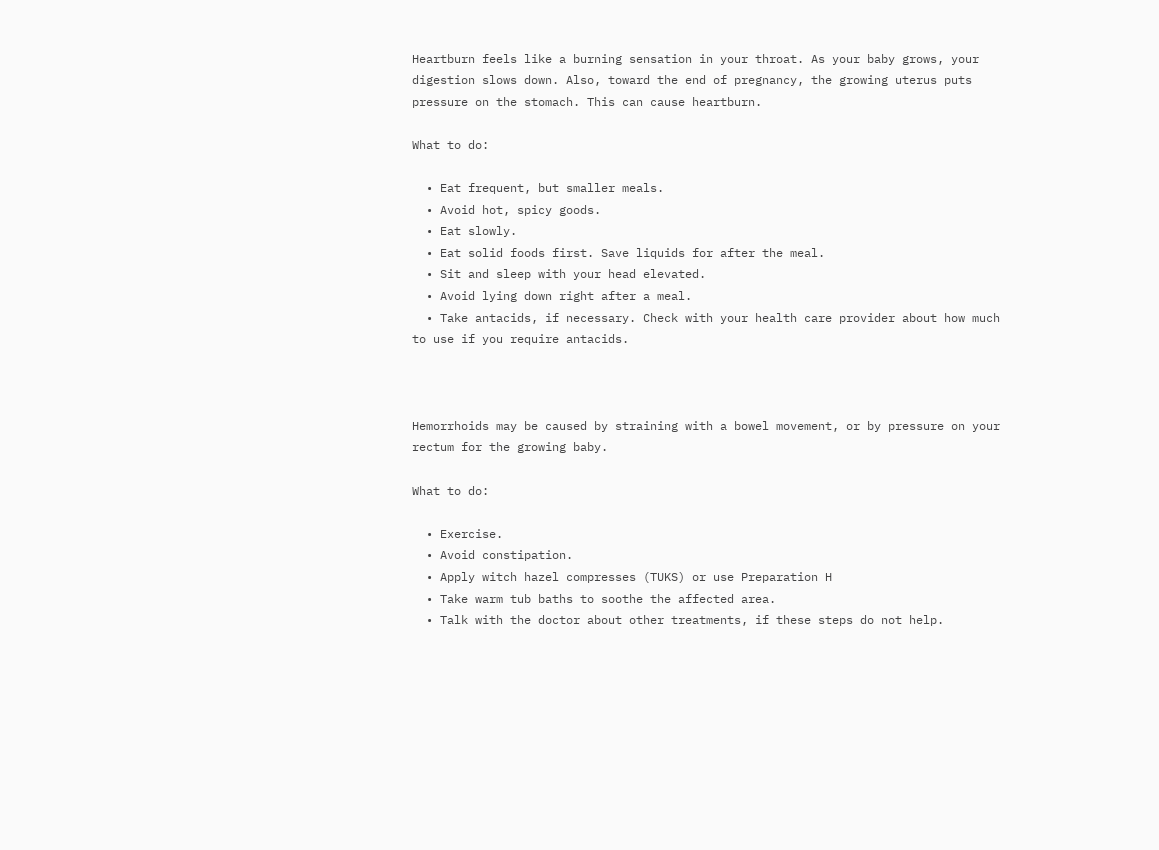Heartburn feels like a burning sensation in your throat. As your baby grows, your digestion slows down. Also, toward the end of pregnancy, the growing uterus puts pressure on the stomach. This can cause heartburn.

What to do:

  • Eat frequent, but smaller meals.
  • Avoid hot, spicy goods.
  • Eat slowly.
  • Eat solid foods first. Save liquids for after the meal.
  • Sit and sleep with your head elevated.
  • Avoid lying down right after a meal.
  • Take antacids, if necessary. Check with your health care provider about how much to use if you require antacids.



Hemorrhoids may be caused by straining with a bowel movement, or by pressure on your rectum for the growing baby.

What to do:

  • Exercise.
  • Avoid constipation.
  • Apply witch hazel compresses (TUKS) or use Preparation H
  • Take warm tub baths to soothe the affected area.
  • Talk with the doctor about other treatments, if these steps do not help.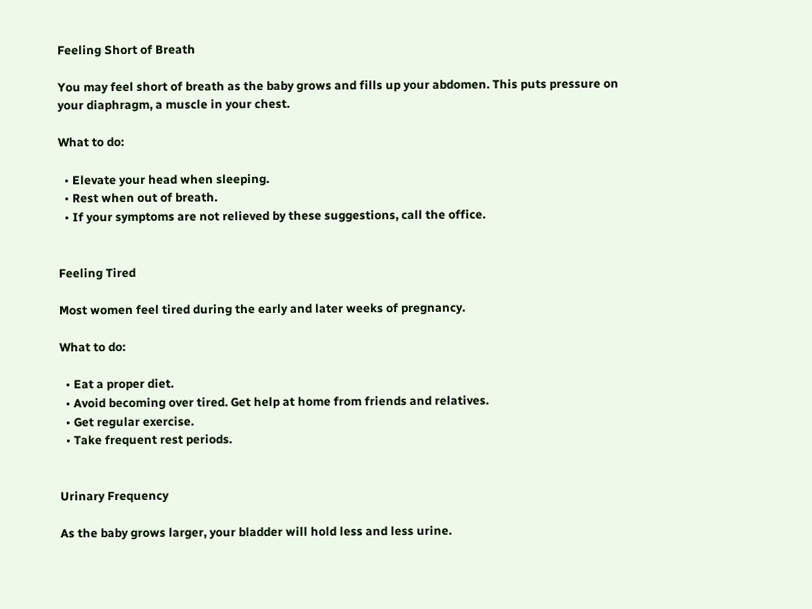Feeling Short of Breath

You may feel short of breath as the baby grows and fills up your abdomen. This puts pressure on your diaphragm, a muscle in your chest.

What to do:

  • Elevate your head when sleeping.
  • Rest when out of breath.
  • If your symptoms are not relieved by these suggestions, call the office.


Feeling Tired

Most women feel tired during the early and later weeks of pregnancy.

What to do:

  • Eat a proper diet.
  • Avoid becoming over tired. Get help at home from friends and relatives.
  • Get regular exercise.
  • Take frequent rest periods.


Urinary Frequency

As the baby grows larger, your bladder will hold less and less urine.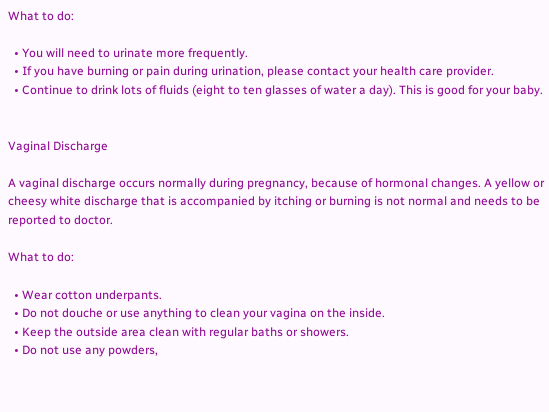What to do:

  • You will need to urinate more frequently.
  • If you have burning or pain during urination, please contact your health care provider.
  • Continue to drink lots of fluids (eight to ten glasses of water a day). This is good for your baby.


Vaginal Discharge

A vaginal discharge occurs normally during pregnancy, because of hormonal changes. A yellow or cheesy white discharge that is accompanied by itching or burning is not normal and needs to be reported to doctor.

What to do:

  • Wear cotton underpants.
  • Do not douche or use anything to clean your vagina on the inside.
  • Keep the outside area clean with regular baths or showers.
  • Do not use any powders,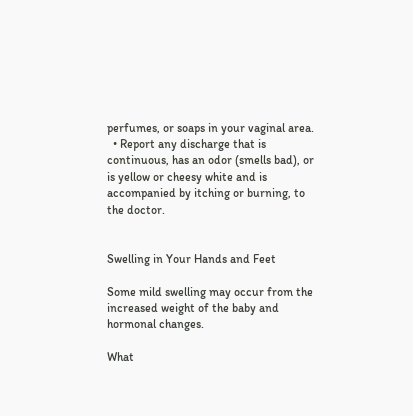perfumes, or soaps in your vaginal area.
  • Report any discharge that is continuous, has an odor (smells bad), or is yellow or cheesy white and is accompanied by itching or burning, to the doctor.


Swelling in Your Hands and Feet

Some mild swelling may occur from the increased weight of the baby and hormonal changes.

What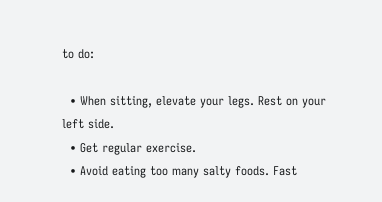to do:

  • When sitting, elevate your legs. Rest on your left side.
  • Get regular exercise.
  • Avoid eating too many salty foods. Fast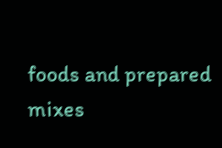foods and prepared mixes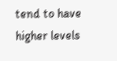tend to have higher levels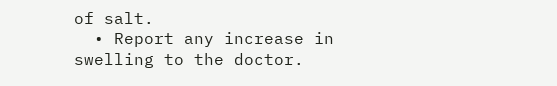of salt.
  • Report any increase in swelling to the doctor.